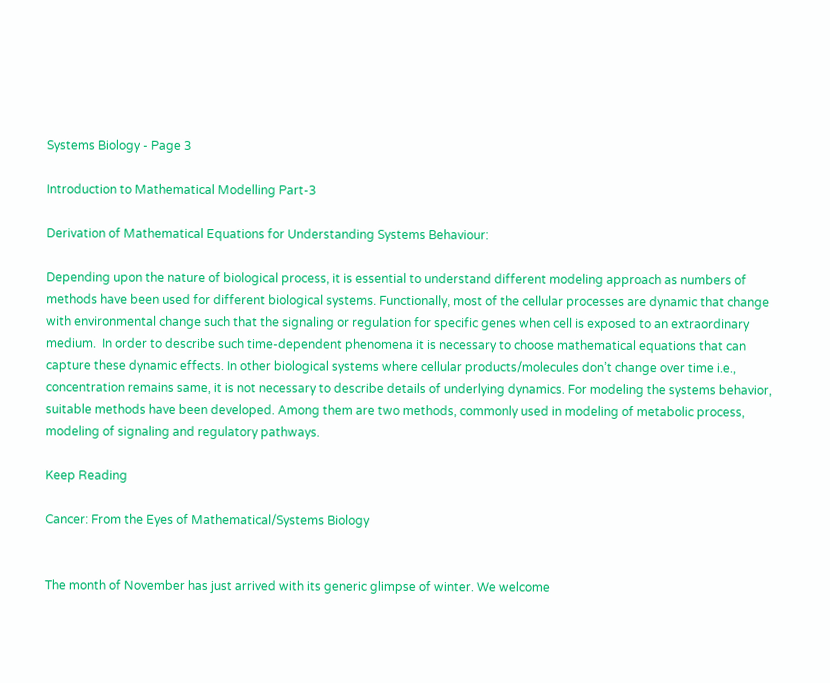Systems Biology - Page 3

Introduction to Mathematical Modelling Part-3

Derivation of Mathematical Equations for Understanding Systems Behaviour:

Depending upon the nature of biological process, it is essential to understand different modeling approach as numbers of methods have been used for different biological systems. Functionally, most of the cellular processes are dynamic that change with environmental change such that the signaling or regulation for specific genes when cell is exposed to an extraordinary medium.  In order to describe such time-dependent phenomena it is necessary to choose mathematical equations that can capture these dynamic effects. In other biological systems where cellular products/molecules don’t change over time i.e., concentration remains same, it is not necessary to describe details of underlying dynamics. For modeling the systems behavior, suitable methods have been developed. Among them are two methods, commonly used in modeling of metabolic process, modeling of signaling and regulatory pathways.

Keep Reading

Cancer: From the Eyes of Mathematical/Systems Biology


The month of November has just arrived with its generic glimpse of winter. We welcome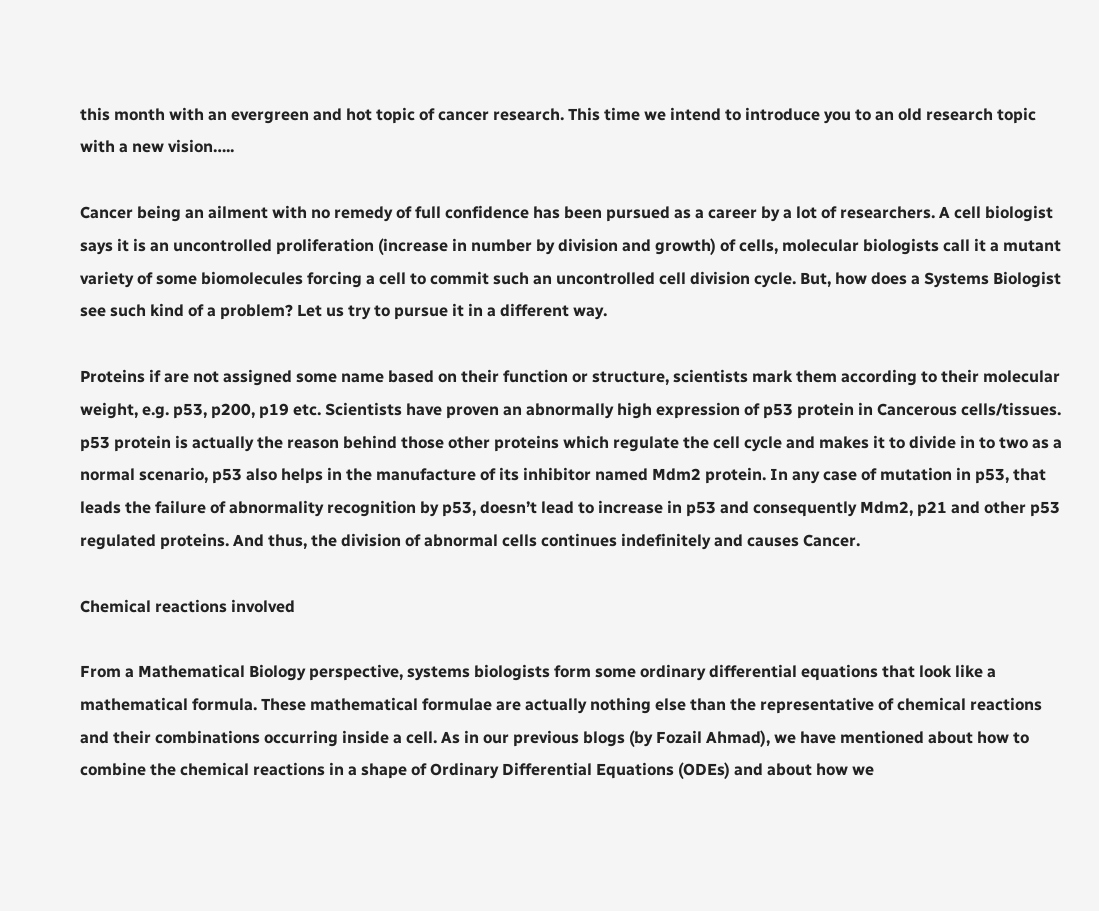this month with an evergreen and hot topic of cancer research. This time we intend to introduce you to an old research topic with a new vision…..

Cancer being an ailment with no remedy of full confidence has been pursued as a career by a lot of researchers. A cell biologist says it is an uncontrolled proliferation (increase in number by division and growth) of cells, molecular biologists call it a mutant variety of some biomolecules forcing a cell to commit such an uncontrolled cell division cycle. But, how does a Systems Biologist see such kind of a problem? Let us try to pursue it in a different way.

Proteins if are not assigned some name based on their function or structure, scientists mark them according to their molecular weight, e.g. p53, p200, p19 etc. Scientists have proven an abnormally high expression of p53 protein in Cancerous cells/tissues. p53 protein is actually the reason behind those other proteins which regulate the cell cycle and makes it to divide in to two as a normal scenario, p53 also helps in the manufacture of its inhibitor named Mdm2 protein. In any case of mutation in p53, that leads the failure of abnormality recognition by p53, doesn’t lead to increase in p53 and consequently Mdm2, p21 and other p53 regulated proteins. And thus, the division of abnormal cells continues indefinitely and causes Cancer.

Chemical reactions involved

From a Mathematical Biology perspective, systems biologists form some ordinary differential equations that look like a mathematical formula. These mathematical formulae are actually nothing else than the representative of chemical reactions and their combinations occurring inside a cell. As in our previous blogs (by Fozail Ahmad), we have mentioned about how to combine the chemical reactions in a shape of Ordinary Differential Equations (ODEs) and about how we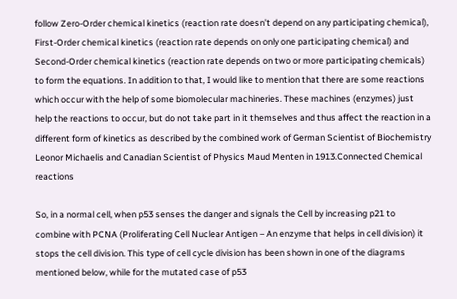follow Zero-Order chemical kinetics (reaction rate doesn’t depend on any participating chemical), First-Order chemical kinetics (reaction rate depends on only one participating chemical) and Second-Order chemical kinetics (reaction rate depends on two or more participating chemicals) to form the equations. In addition to that, I would like to mention that there are some reactions which occur with the help of some biomolecular machineries. These machines (enzymes) just help the reactions to occur, but do not take part in it themselves and thus affect the reaction in a different form of kinetics as described by the combined work of German Scientist of Biochemistry Leonor Michaelis and Canadian Scientist of Physics Maud Menten in 1913.Connected Chemical reactions

So, in a normal cell, when p53 senses the danger and signals the Cell by increasing p21 to combine with PCNA (Proliferating Cell Nuclear Antigen – An enzyme that helps in cell division) it stops the cell division. This type of cell cycle division has been shown in one of the diagrams mentioned below, while for the mutated case of p53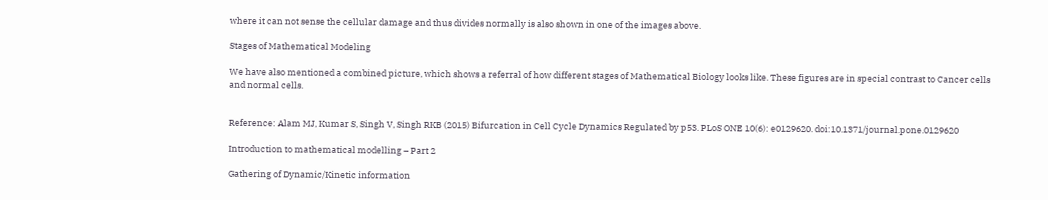where it can not sense the cellular damage and thus divides normally is also shown in one of the images above.

Stages of Mathematical Modeling

We have also mentioned a combined picture, which shows a referral of how different stages of Mathematical Biology looks like. These figures are in special contrast to Cancer cells and normal cells.


Reference: Alam MJ, Kumar S, Singh V, Singh RKB (2015) Bifurcation in Cell Cycle Dynamics Regulated by p53. PLoS ONE 10(6): e0129620. doi:10.1371/journal.pone.0129620

Introduction to mathematical modelling – Part 2

Gathering of Dynamic/Kinetic information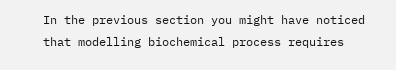In the previous section you might have noticed that modelling biochemical process requires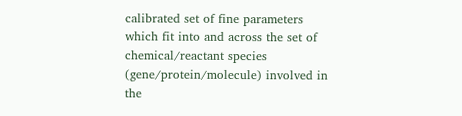calibrated set of fine parameters which fit into and across the set of chemical/reactant species (gene/protein/molecule) involved in the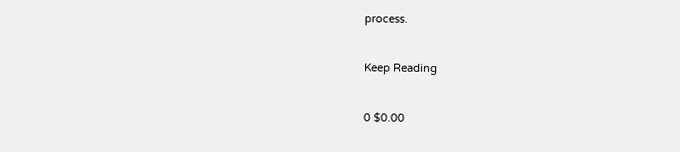process.

Keep Reading

0 $0.00